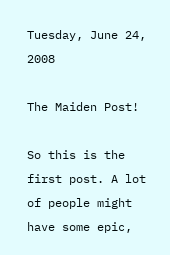Tuesday, June 24, 2008

The Maiden Post!

So this is the first post. A lot of people might have some epic,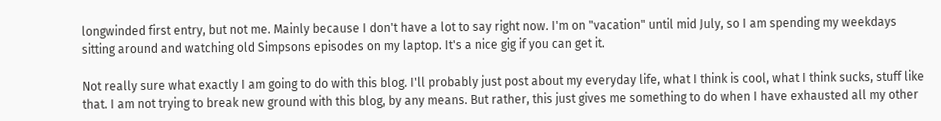longwinded first entry, but not me. Mainly because I don't have a lot to say right now. I'm on "vacation" until mid July, so I am spending my weekdays sitting around and watching old Simpsons episodes on my laptop. It's a nice gig if you can get it.

Not really sure what exactly I am going to do with this blog. I'll probably just post about my everyday life, what I think is cool, what I think sucks, stuff like that. I am not trying to break new ground with this blog, by any means. But rather, this just gives me something to do when I have exhausted all my other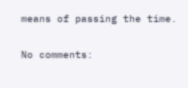means of passing the time.

No comments: